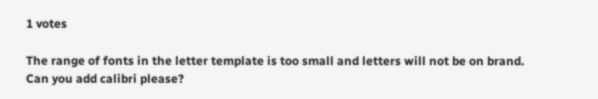1 votes

The range of fonts in the letter template is too small and letters will not be on brand. Can you add calibri please?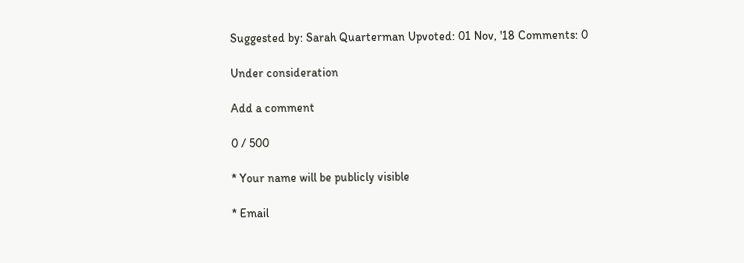Suggested by: Sarah Quarterman Upvoted: 01 Nov, '18 Comments: 0

Under consideration

Add a comment

0 / 500

* Your name will be publicly visible

* Email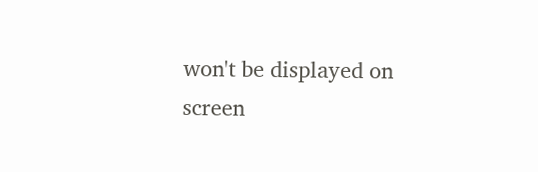won't be displayed on screen